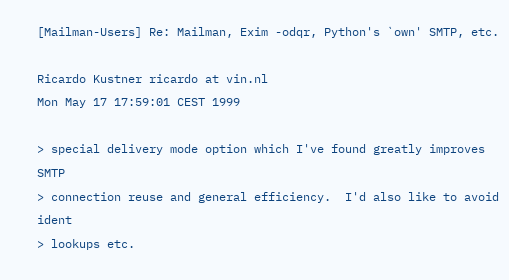[Mailman-Users] Re: Mailman, Exim -odqr, Python's `own' SMTP, etc.

Ricardo Kustner ricardo at vin.nl
Mon May 17 17:59:01 CEST 1999

> special delivery mode option which I've found greatly improves SMTP
> connection reuse and general efficiency.  I'd also like to avoid ident
> lookups etc.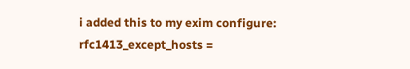i added this to my exim configure:
rfc1413_except_hosts =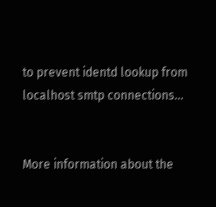to prevent identd lookup from localhost smtp connections...


More information about the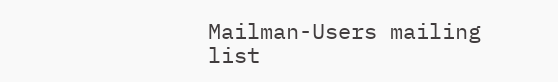Mailman-Users mailing list